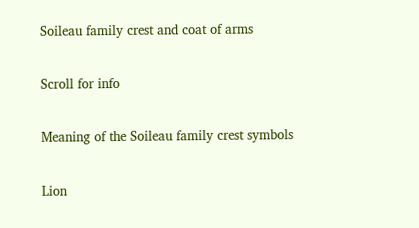Soileau family crest and coat of arms

Scroll for info

Meaning of the Soileau family crest symbols

Lion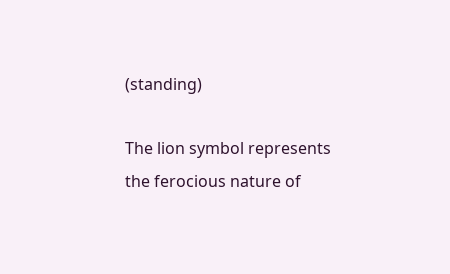(standing)

The lion symbol represents the ferocious nature of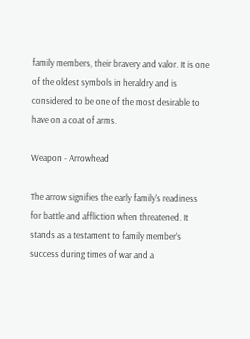family members, their bravery and valor. It is one of the oldest symbols in heraldry and is considered to be one of the most desirable to have on a coat of arms.

Weapon - Arrowhead

The arrow signifies the early family's readiness for battle and affliction when threatened. It stands as a testament to family member’s success during times of war and a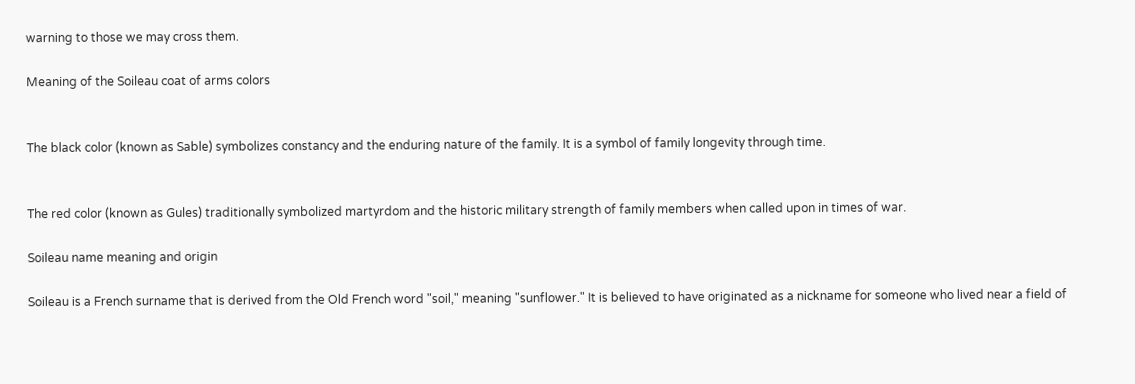warning to those we may cross them.

Meaning of the Soileau coat of arms colors


The black color (known as Sable) symbolizes constancy and the enduring nature of the family. It is a symbol of family longevity through time.


The red color (known as Gules) traditionally symbolized martyrdom and the historic military strength of family members when called upon in times of war.

Soileau name meaning and origin

Soileau is a French surname that is derived from the Old French word "soil," meaning "sunflower." It is believed to have originated as a nickname for someone who lived near a field of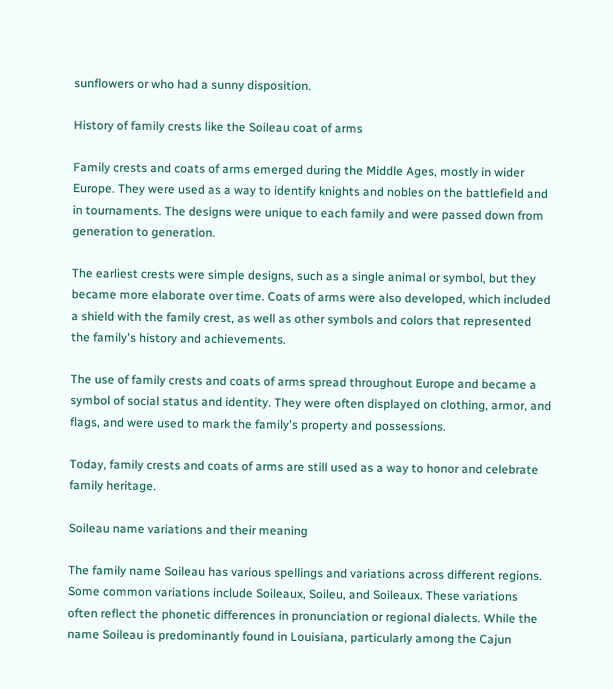sunflowers or who had a sunny disposition.

History of family crests like the Soileau coat of arms

Family crests and coats of arms emerged during the Middle Ages, mostly in wider Europe. They were used as a way to identify knights and nobles on the battlefield and in tournaments. The designs were unique to each family and were passed down from generation to generation.

The earliest crests were simple designs, such as a single animal or symbol, but they became more elaborate over time. Coats of arms were also developed, which included a shield with the family crest, as well as other symbols and colors that represented the family's history and achievements.

The use of family crests and coats of arms spread throughout Europe and became a symbol of social status and identity. They were often displayed on clothing, armor, and flags, and were used to mark the family's property and possessions.

Today, family crests and coats of arms are still used as a way to honor and celebrate family heritage.

Soileau name variations and their meaning

The family name Soileau has various spellings and variations across different regions. Some common variations include Soileaux, Soileu, and Soileaux. These variations often reflect the phonetic differences in pronunciation or regional dialects. While the name Soileau is predominantly found in Louisiana, particularly among the Cajun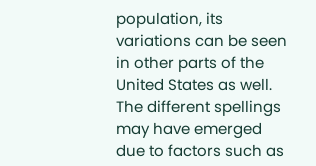population, its variations can be seen in other parts of the United States as well. The different spellings may have emerged due to factors such as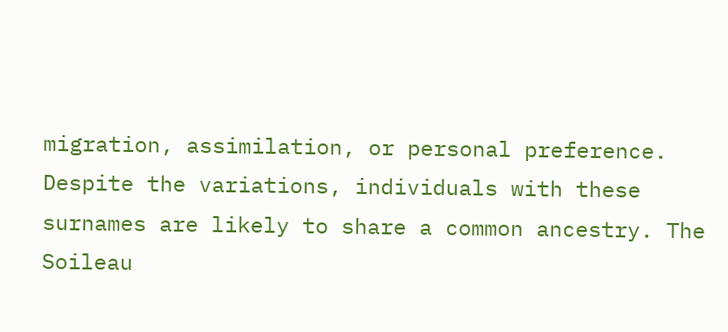migration, assimilation, or personal preference. Despite the variations, individuals with these surnames are likely to share a common ancestry. The Soileau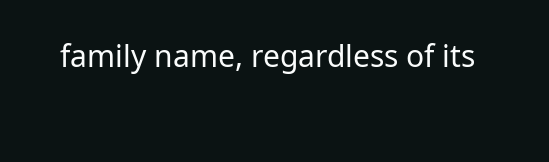family name, regardless of its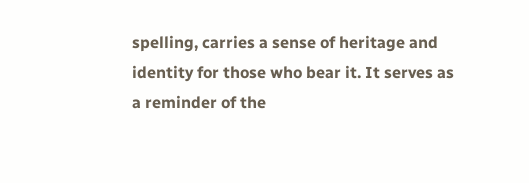spelling, carries a sense of heritage and identity for those who bear it. It serves as a reminder of the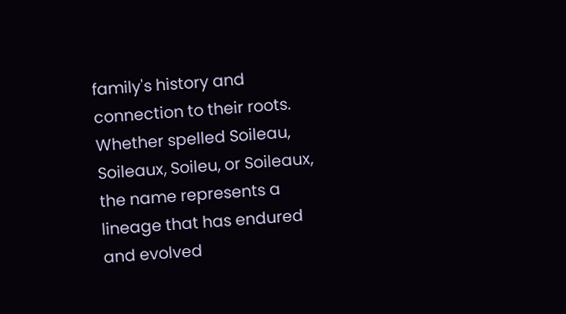family's history and connection to their roots. Whether spelled Soileau, Soileaux, Soileu, or Soileaux, the name represents a lineage that has endured and evolved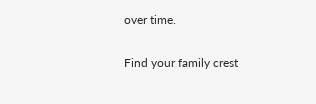over time.

Find your family crest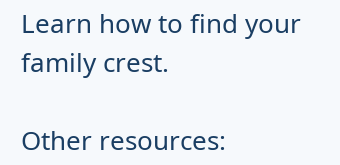Learn how to find your family crest.

Other resources: